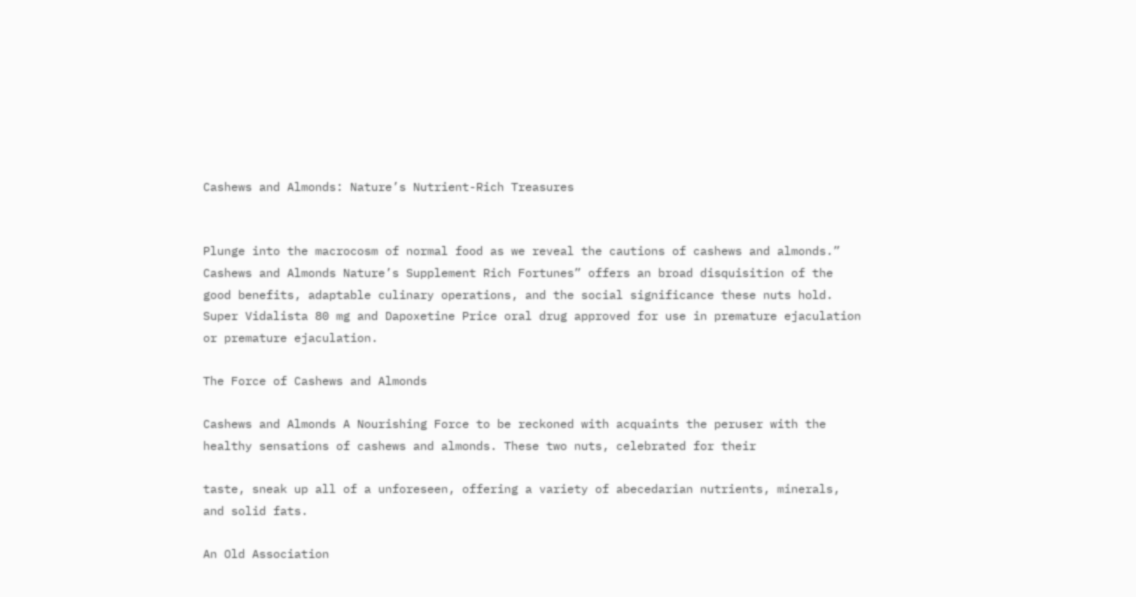Cashews and Almonds: Nature’s Nutrient-Rich Treasures


Plunge into the macrocosm of normal food as we reveal the cautions of cashews and almonds.” Cashews and Almonds Nature’s Supplement Rich Fortunes” offers an broad disquisition of the good benefits, adaptable culinary operations, and the social significance these nuts hold. Super Vidalista 80 mg and Dapoxetine Price oral drug approved for use in premature ejaculation or premature ejaculation.

The Force of Cashews and Almonds

Cashews and Almonds A Nourishing Force to be reckoned with acquaints the peruser with the healthy sensations of cashews and almonds. These two nuts, celebrated for their

taste, sneak up all of a unforeseen, offering a variety of abecedarian nutrients, minerals, and solid fats.

An Old Association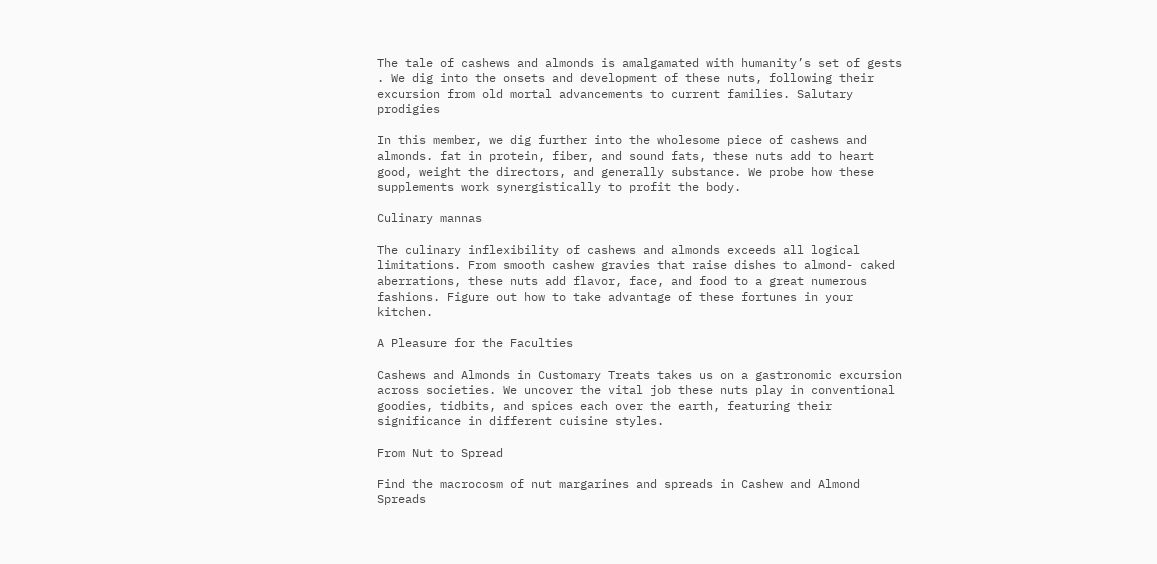The tale of cashews and almonds is amalgamated with humanity’s set of gests . We dig into the onsets and development of these nuts, following their excursion from old mortal advancements to current families. Salutary prodigies

In this member, we dig further into the wholesome piece of cashews and almonds. fat in protein, fiber, and sound fats, these nuts add to heart good, weight the directors, and generally substance. We probe how these supplements work synergistically to profit the body.

Culinary mannas

The culinary inflexibility of cashews and almonds exceeds all logical limitations. From smooth cashew gravies that raise dishes to almond- caked aberrations, these nuts add flavor, face, and food to a great numerous fashions. Figure out how to take advantage of these fortunes in your kitchen.

A Pleasure for the Faculties

Cashews and Almonds in Customary Treats takes us on a gastronomic excursion across societies. We uncover the vital job these nuts play in conventional goodies, tidbits, and spices each over the earth, featuring their significance in different cuisine styles.

From Nut to Spread

Find the macrocosm of nut margarines and spreads in Cashew and Almond Spreads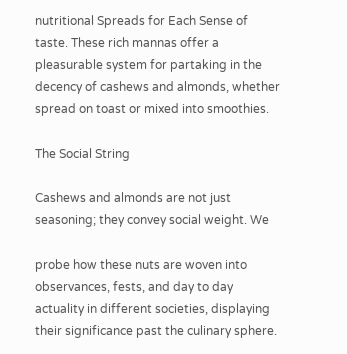nutritional Spreads for Each Sense of taste. These rich mannas offer a pleasurable system for partaking in the decency of cashews and almonds, whether spread on toast or mixed into smoothies.

The Social String

Cashews and almonds are not just seasoning; they convey social weight. We

probe how these nuts are woven into observances, fests, and day to day actuality in different societies, displaying their significance past the culinary sphere.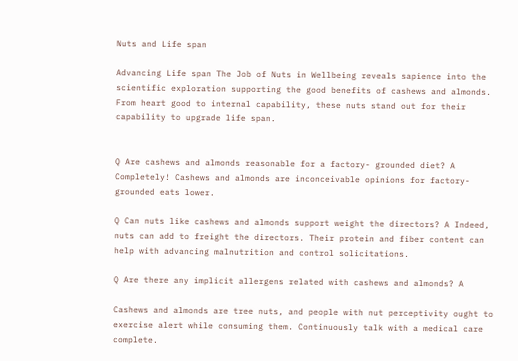Nuts and Life span

Advancing Life span The Job of Nuts in Wellbeing reveals sapience into the scientific exploration supporting the good benefits of cashews and almonds. From heart good to internal capability, these nuts stand out for their capability to upgrade life span.


Q Are cashews and almonds reasonable for a factory- grounded diet? A Completely! Cashews and almonds are inconceivable opinions for factory- grounded eats lower.

Q Can nuts like cashews and almonds support weight the directors? A Indeed, nuts can add to freight the directors. Their protein and fiber content can help with advancing malnutrition and control solicitations.

Q Are there any implicit allergens related with cashews and almonds? A

Cashews and almonds are tree nuts, and people with nut perceptivity ought to exercise alert while consuming them. Continuously talk with a medical care complete.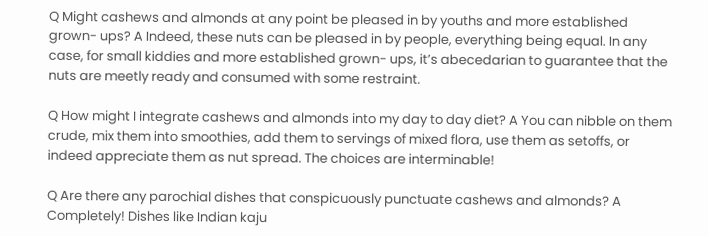Q Might cashews and almonds at any point be pleased in by youths and more established grown- ups? A Indeed, these nuts can be pleased in by people, everything being equal. In any case, for small kiddies and more established grown- ups, it’s abecedarian to guarantee that the nuts are meetly ready and consumed with some restraint.

Q How might I integrate cashews and almonds into my day to day diet? A You can nibble on them crude, mix them into smoothies, add them to servings of mixed flora, use them as setoffs, or indeed appreciate them as nut spread. The choices are interminable!

Q Are there any parochial dishes that conspicuously punctuate cashews and almonds? A Completely! Dishes like Indian kaju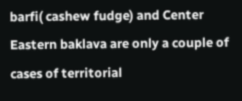barfi( cashew fudge) and Center Eastern baklava are only a couple of cases of territorial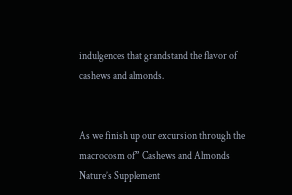indulgences that grandstand the flavor of cashews and almonds.


As we finish up our excursion through the macrocosm of” Cashews and Almonds Nature’s Supplement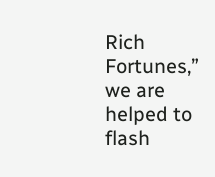Rich Fortunes,” we are helped to flash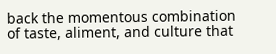back the momentous combination of taste, aliment, and culture that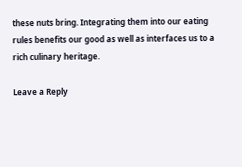these nuts bring. Integrating them into our eating rules benefits our good as well as interfaces us to a rich culinary heritage.

Leave a Reply